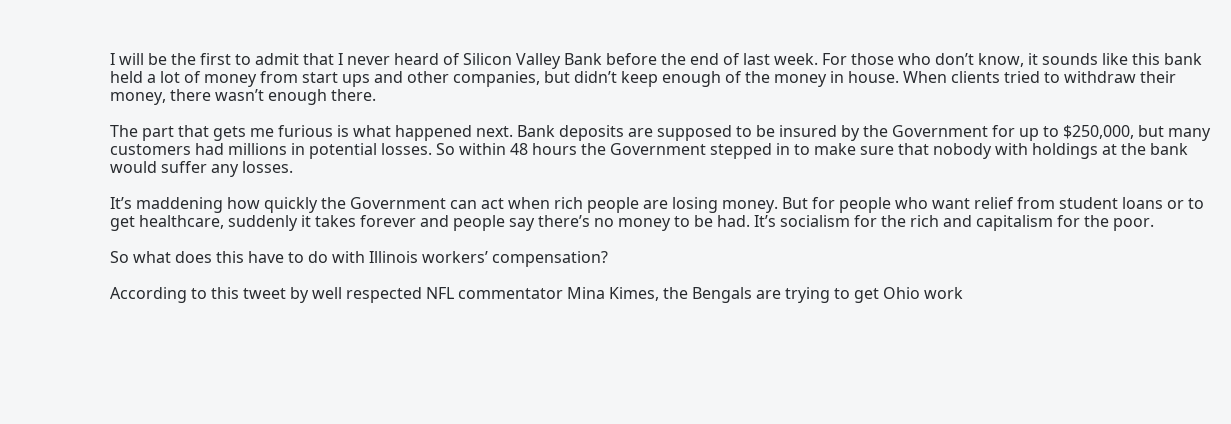I will be the first to admit that I never heard of Silicon Valley Bank before the end of last week. For those who don’t know, it sounds like this bank held a lot of money from start ups and other companies, but didn’t keep enough of the money in house. When clients tried to withdraw their money, there wasn’t enough there.

The part that gets me furious is what happened next. Bank deposits are supposed to be insured by the Government for up to $250,000, but many customers had millions in potential losses. So within 48 hours the Government stepped in to make sure that nobody with holdings at the bank would suffer any losses.

It’s maddening how quickly the Government can act when rich people are losing money. But for people who want relief from student loans or to get healthcare, suddenly it takes forever and people say there’s no money to be had. It’s socialism for the rich and capitalism for the poor.

So what does this have to do with Illinois workers’ compensation?

According to this tweet by well respected NFL commentator Mina Kimes, the Bengals are trying to get Ohio work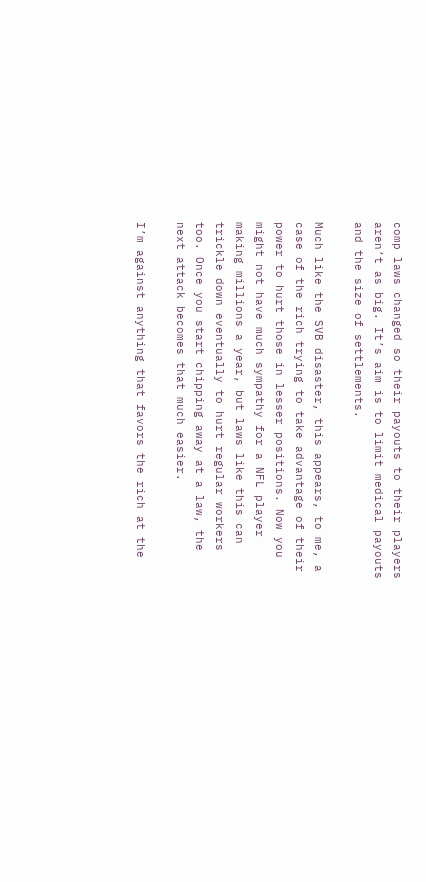comp laws changed so their payouts to their players aren’t as big. It’s aim is to limit medical payouts and the size of settlements.

Much like the SVB disaster, this appears, to me, a case of the rich trying to take advantage of their power to hurt those in lesser positions. Now you might not have much sympathy for a NFL player making millions a year, but laws like this can trickle down eventually to hurt regular workers too. Once you start chipping away at a law, the next attack becomes that much easier.

I’m against anything that favors the rich at the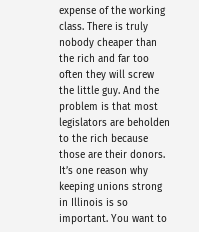expense of the working class. There is truly nobody cheaper than the rich and far too often they will screw the little guy. And the problem is that most legislators are beholden to the rich because those are their donors. It’s one reason why keeping unions strong in Illinois is so important. You want to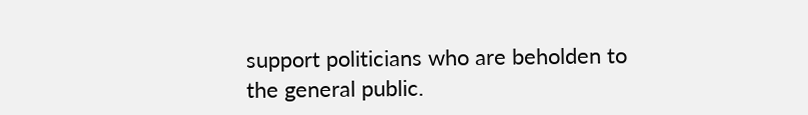support politicians who are beholden to the general public.